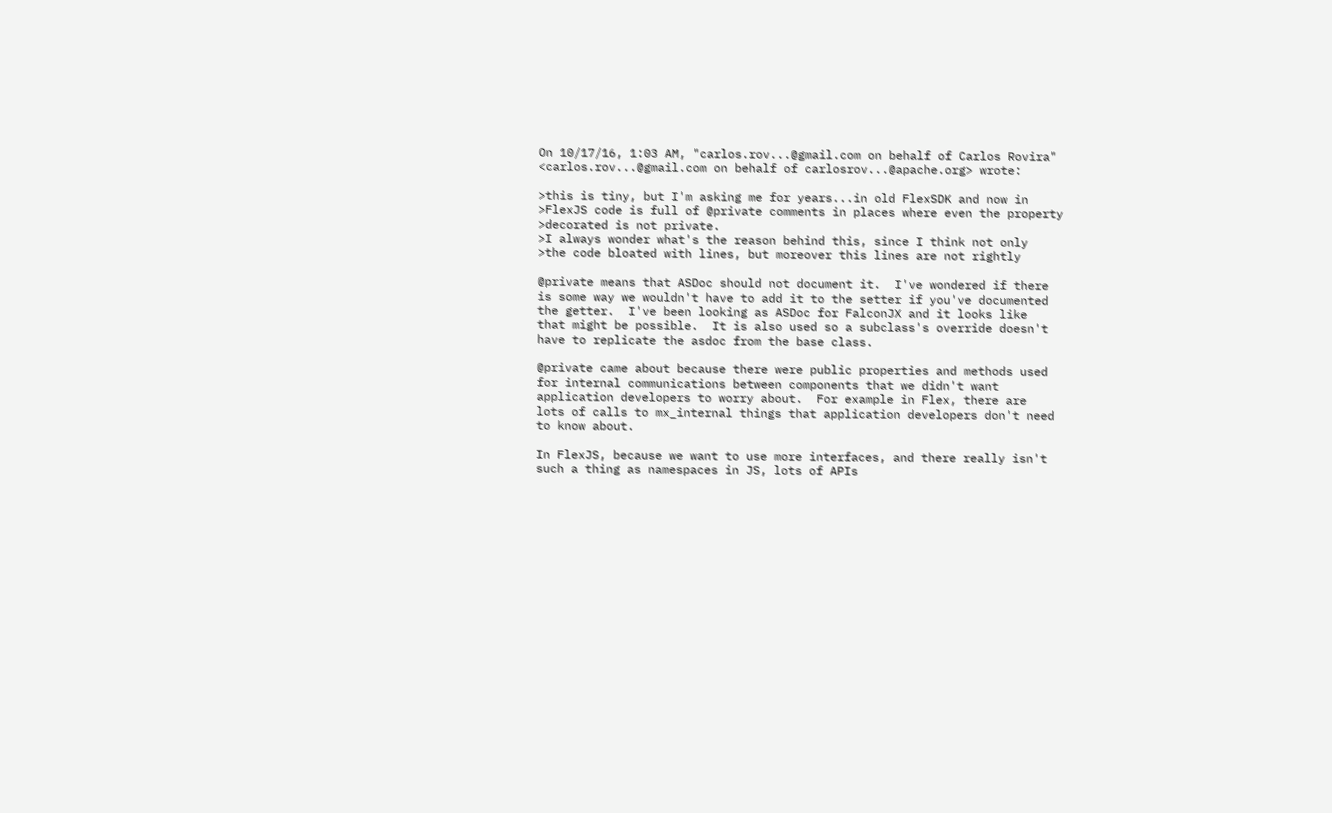On 10/17/16, 1:03 AM, "carlos.rov...@gmail.com on behalf of Carlos Rovira"
<carlos.rov...@gmail.com on behalf of carlosrov...@apache.org> wrote:

>this is tiny, but I'm asking me for years...in old FlexSDK and now in
>FlexJS code is full of @private comments in places where even the property
>decorated is not private.
>I always wonder what's the reason behind this, since I think not only
>the code bloated with lines, but moreover this lines are not rightly

@private means that ASDoc should not document it.  I've wondered if there
is some way we wouldn't have to add it to the setter if you've documented
the getter.  I've been looking as ASDoc for FalconJX and it looks like
that might be possible.  It is also used so a subclass's override doesn't
have to replicate the asdoc from the base class.

@private came about because there were public properties and methods used
for internal communications between components that we didn't want
application developers to worry about.  For example in Flex, there are
lots of calls to mx_internal things that application developers don't need
to know about.

In FlexJS, because we want to use more interfaces, and there really isn't
such a thing as namespaces in JS, lots of APIs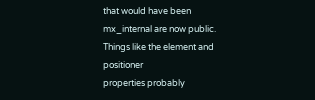that would have been
mx_internal are now public.  Things like the element and positioner
properties probably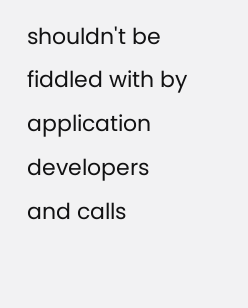shouldn't be fiddled with by application developers
and calls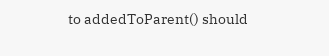to addedToParent() should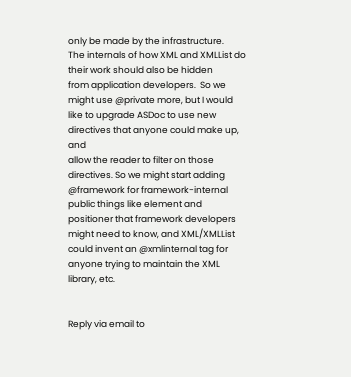only be made by the infrastructure.
The internals of how XML and XMLList do their work should also be hidden
from application developers.  So we might use @private more, but I would
like to upgrade ASDoc to use new directives that anyone could make up, and
allow the reader to filter on those directives. So we might start adding
@framework for framework-internal public things like element and
positioner that framework developers might need to know, and XML/XMLList
could invent an @xmlinternal tag for anyone trying to maintain the XML
library, etc.


Reply via email to